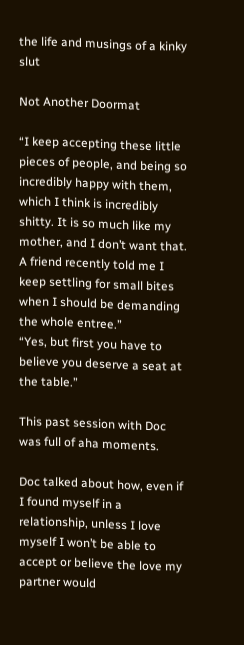the life and musings of a kinky slut

Not Another Doormat

“I keep accepting these little pieces of people, and being so incredibly happy with them, which I think is incredibly shitty. It is so much like my mother, and I don’t want that. A friend recently told me I keep settling for small bites when I should be demanding the whole entree.”
“Yes, but first you have to believe you deserve a seat at the table.”

This past session with Doc was full of aha moments.

Doc talked about how, even if I found myself in a relationship, unless I love myself I won’t be able to accept or believe the love my partner would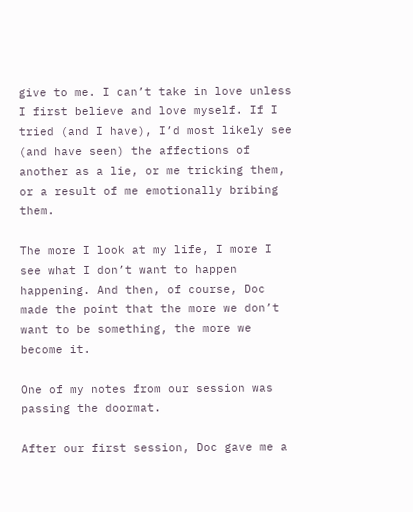give to me. I can’t take in love unless I first believe and love myself. If I tried (and I have), I’d most likely see (and have seen) the affections of another as a lie, or me tricking them, or a result of me emotionally bribing them.

The more I look at my life, I more I see what I don’t want to happen happening. And then, of course, Doc made the point that the more we don’t want to be something, the more we become it.

One of my notes from our session was passing the doormat.

After our first session, Doc gave me a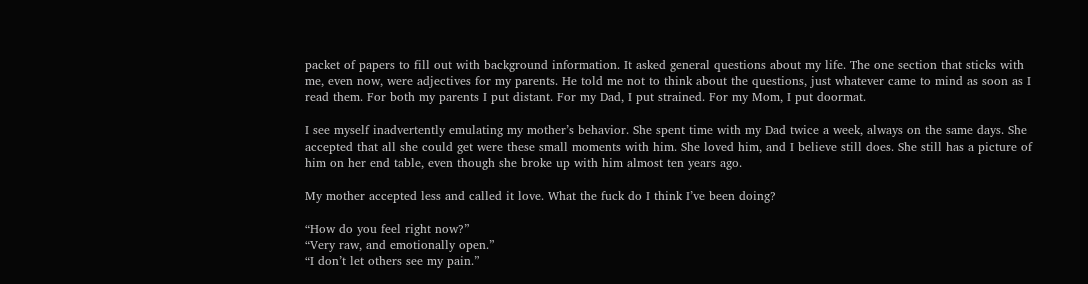packet of papers to fill out with background information. It asked general questions about my life. The one section that sticks with me, even now, were adjectives for my parents. He told me not to think about the questions, just whatever came to mind as soon as I read them. For both my parents I put distant. For my Dad, I put strained. For my Mom, I put doormat.

I see myself inadvertently emulating my mother’s behavior. She spent time with my Dad twice a week, always on the same days. She accepted that all she could get were these small moments with him. She loved him, and I believe still does. She still has a picture of him on her end table, even though she broke up with him almost ten years ago.

My mother accepted less and called it love. What the fuck do I think I’ve been doing?

“How do you feel right now?”
“Very raw, and emotionally open.”
“I don’t let others see my pain.”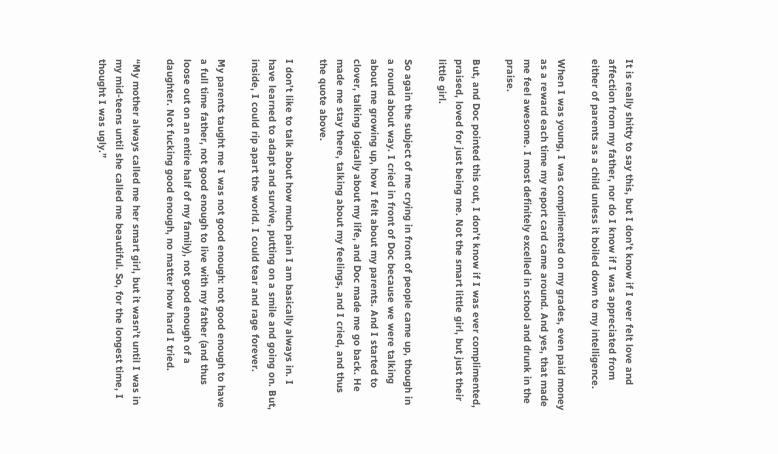It is really shitty to say this, but I don’t know if I ever felt love and affection from my father, nor do I know if I was appreciated from either of parents as a child unless it boiled down to my intelligence.

When I was young, I was complimented on my grades, even paid money as a reward each time my report card came around. And yes, that made me feel awesome. I most definitely excelled in school and drunk in the praise.

But, and Doc pointed this out, I don’t know if I was ever complimented, praised, loved for just being me. Not the smart little girl, but just their little girl.

So again the subject of me crying in front of people came up, though in a round about way. I cried in front of Doc because we were talking about me growing up, how I felt about my parents. And I started to clover, talking logically about my life, and Doc made me go back. He made me stay there, talking about my feelings, and I cried, and thus the quote above.

I don’t like to talk about how much pain I am basically always in. I have learned to adapt and survive, putting on a smile and going on. But, inside, I could rip apart the world. I could tear and rage forever.

My parents taught me I was not good enough: not good enough to have a full time father, not good enough to live with my father (and thus loose out on an entire half of my family), not good enough of a daughter. Not fucking good enough, no matter how hard I tried.

“My mother always called me her smart girl, but it wasn’t until I was in my mid-teens until she called me beautiful. So, for the longest time, I thought I was ugly.”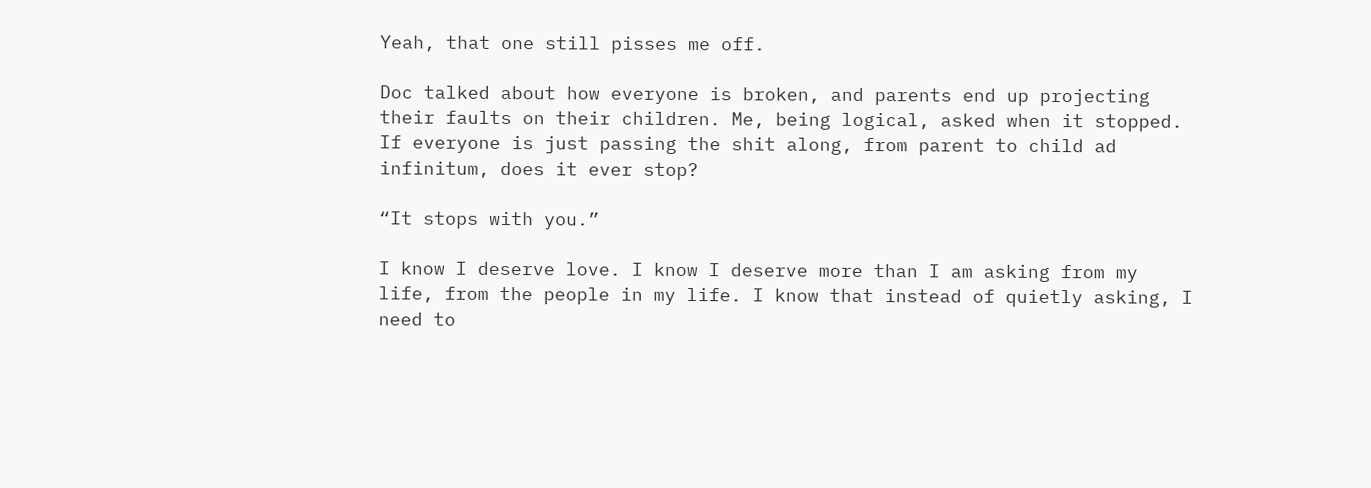Yeah, that one still pisses me off.

Doc talked about how everyone is broken, and parents end up projecting their faults on their children. Me, being logical, asked when it stopped. If everyone is just passing the shit along, from parent to child ad infinitum, does it ever stop?

“It stops with you.”

I know I deserve love. I know I deserve more than I am asking from my life, from the people in my life. I know that instead of quietly asking, I need to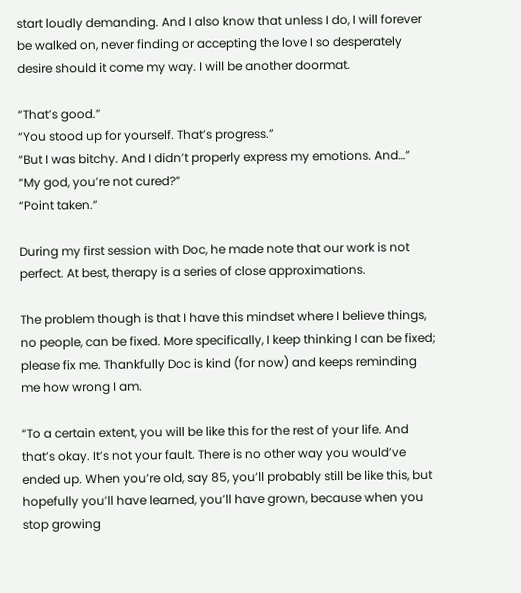start loudly demanding. And I also know that unless I do, I will forever be walked on, never finding or accepting the love I so desperately desire should it come my way. I will be another doormat.

“That’s good.”
“You stood up for yourself. That’s progress.”
“But I was bitchy. And I didn’t properly express my emotions. And…”
“My god, you’re not cured?”
“Point taken.”

During my first session with Doc, he made note that our work is not perfect. At best, therapy is a series of close approximations.

The problem though is that I have this mindset where I believe things, no people, can be fixed. More specifically, I keep thinking I can be fixed; please fix me. Thankfully Doc is kind (for now) and keeps reminding me how wrong I am.

“To a certain extent, you will be like this for the rest of your life. And that’s okay. It’s not your fault. There is no other way you would’ve ended up. When you’re old, say 85, you’ll probably still be like this, but hopefully you’ll have learned, you’ll have grown, because when you stop growing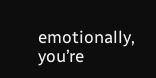emotionally, you’re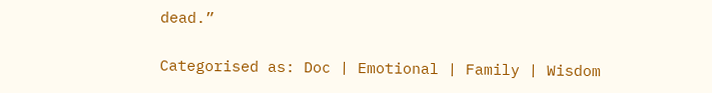dead.”

Categorised as: Doc | Emotional | Family | Wisdom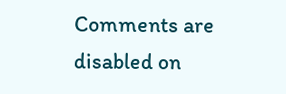Comments are disabled on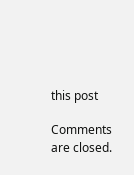this post

Comments are closed.